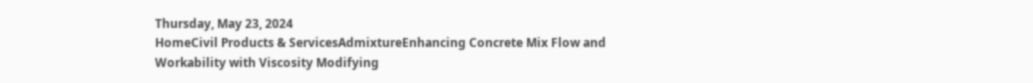Thursday, May 23, 2024
HomeCivil Products & ServicesAdmixtureEnhancing Concrete Mix Flow and Workability with Viscosity Modifying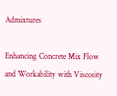Admixtures

Enhancing Concrete Mix Flow and Workability with Viscosity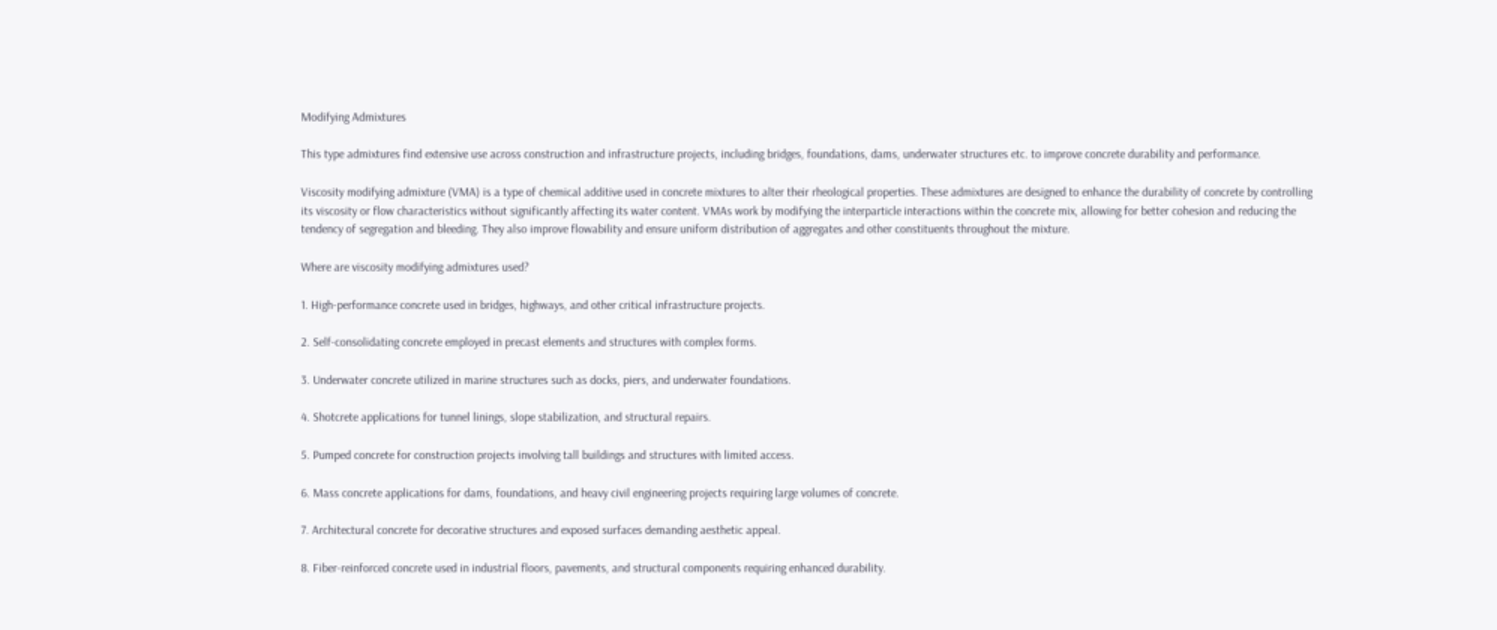Modifying Admixtures

This type admixtures find extensive use across construction and infrastructure projects, including bridges, foundations, dams, underwater structures etc. to improve concrete durability and performance.

Viscosity modifying admixture (VMA) is a type of chemical additive used in concrete mixtures to alter their rheological properties. These admixtures are designed to enhance the durability of concrete by controlling its viscosity or flow characteristics without significantly affecting its water content. VMAs work by modifying the interparticle interactions within the concrete mix, allowing for better cohesion and reducing the tendency of segregation and bleeding. They also improve flowability and ensure uniform distribution of aggregates and other constituents throughout the mixture.

Where are viscosity modifying admixtures used?

1. High-performance concrete used in bridges, highways, and other critical infrastructure projects.

2. Self-consolidating concrete employed in precast elements and structures with complex forms.

3. Underwater concrete utilized in marine structures such as docks, piers, and underwater foundations.

4. Shotcrete applications for tunnel linings, slope stabilization, and structural repairs.

5. Pumped concrete for construction projects involving tall buildings and structures with limited access.

6. Mass concrete applications for dams, foundations, and heavy civil engineering projects requiring large volumes of concrete.

7. Architectural concrete for decorative structures and exposed surfaces demanding aesthetic appeal.

8. Fiber-reinforced concrete used in industrial floors, pavements, and structural components requiring enhanced durability.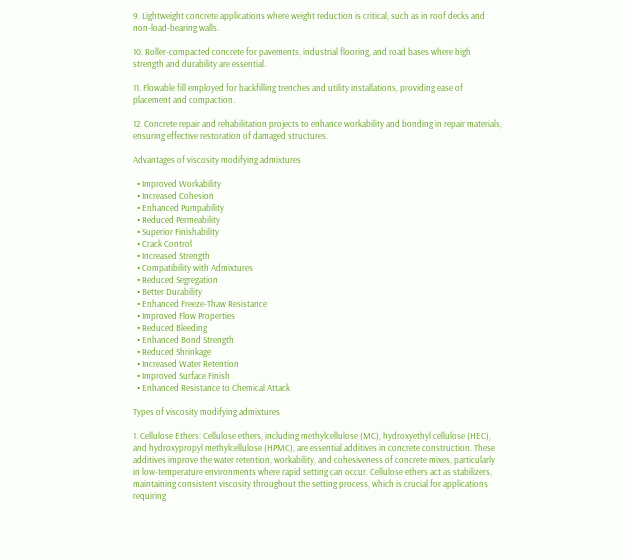9. Lightweight concrete applications where weight reduction is critical, such as in roof decks and non-load-bearing walls.

10. Roller-compacted concrete for pavements, industrial flooring, and road bases where high strength and durability are essential.

11. Flowable fill employed for backfilling trenches and utility installations, providing ease of placement and compaction.

12. Concrete repair and rehabilitation projects to enhance workability and bonding in repair materials, ensuring effective restoration of damaged structures.

Advantages of viscosity modifying admixtures

  • Improved Workability
  • Increased Cohesion
  • Enhanced Pumpability
  • Reduced Permeability
  • Superior Finishability
  • Crack Control
  • Increased Strength
  • Compatibility with Admixtures
  • Reduced Segregation
  • Better Durability
  • Enhanced Freeze-Thaw Resistance
  • Improved Flow Properties
  • Reduced Bleeding
  • Enhanced Bond Strength
  • Reduced Shrinkage
  • Increased Water Retention
  • Improved Surface Finish
  • Enhanced Resistance to Chemical Attack

Types of viscosity modifying admixtures

1. Cellulose Ethers: Cellulose ethers, including methylcellulose (MC), hydroxyethyl cellulose (HEC), and hydroxypropyl methylcellulose (HPMC), are essential additives in concrete construction. These additives improve the water retention, workability, and cohesiveness of concrete mixes, particularly in low-temperature environments where rapid setting can occur. Cellulose ethers act as stabilizers, maintaining consistent viscosity throughout the setting process, which is crucial for applications requiring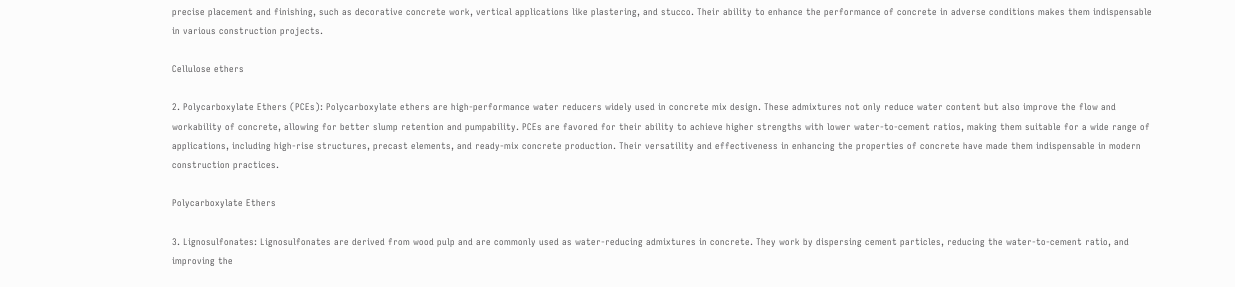precise placement and finishing, such as decorative concrete work, vertical applications like plastering, and stucco. Their ability to enhance the performance of concrete in adverse conditions makes them indispensable in various construction projects.

Cellulose ethers

2. Polycarboxylate Ethers (PCEs): Polycarboxylate ethers are high-performance water reducers widely used in concrete mix design. These admixtures not only reduce water content but also improve the flow and workability of concrete, allowing for better slump retention and pumpability. PCEs are favored for their ability to achieve higher strengths with lower water-to-cement ratios, making them suitable for a wide range of applications, including high-rise structures, precast elements, and ready-mix concrete production. Their versatility and effectiveness in enhancing the properties of concrete have made them indispensable in modern construction practices.

Polycarboxylate Ethers

3. Lignosulfonates: Lignosulfonates are derived from wood pulp and are commonly used as water-reducing admixtures in concrete. They work by dispersing cement particles, reducing the water-to-cement ratio, and improving the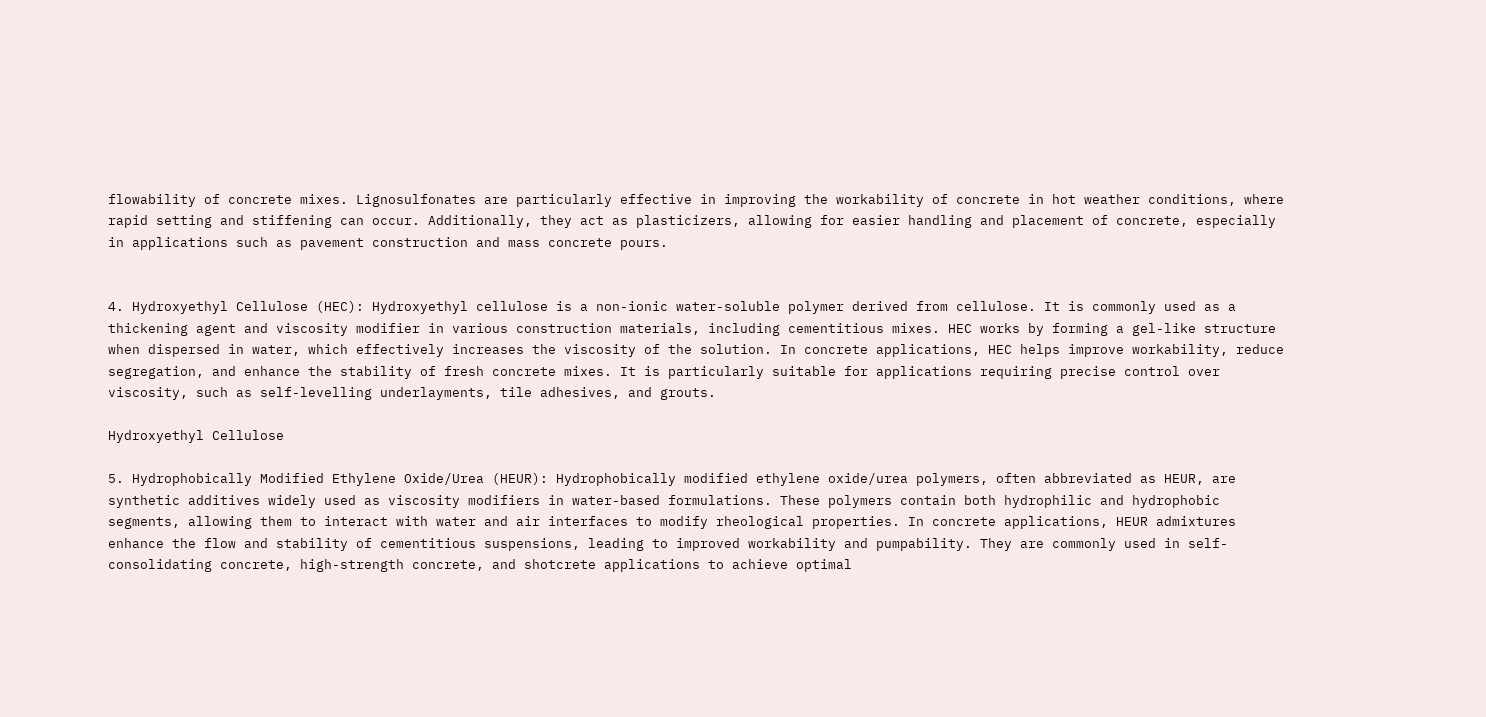flowability of concrete mixes. Lignosulfonates are particularly effective in improving the workability of concrete in hot weather conditions, where rapid setting and stiffening can occur. Additionally, they act as plasticizers, allowing for easier handling and placement of concrete, especially in applications such as pavement construction and mass concrete pours.


4. Hydroxyethyl Cellulose (HEC): Hydroxyethyl cellulose is a non-ionic water-soluble polymer derived from cellulose. It is commonly used as a thickening agent and viscosity modifier in various construction materials, including cementitious mixes. HEC works by forming a gel-like structure when dispersed in water, which effectively increases the viscosity of the solution. In concrete applications, HEC helps improve workability, reduce segregation, and enhance the stability of fresh concrete mixes. It is particularly suitable for applications requiring precise control over viscosity, such as self-levelling underlayments, tile adhesives, and grouts.

Hydroxyethyl Cellulose

5. Hydrophobically Modified Ethylene Oxide/Urea (HEUR): Hydrophobically modified ethylene oxide/urea polymers, often abbreviated as HEUR, are synthetic additives widely used as viscosity modifiers in water-based formulations. These polymers contain both hydrophilic and hydrophobic segments, allowing them to interact with water and air interfaces to modify rheological properties. In concrete applications, HEUR admixtures enhance the flow and stability of cementitious suspensions, leading to improved workability and pumpability. They are commonly used in self-consolidating concrete, high-strength concrete, and shotcrete applications to achieve optimal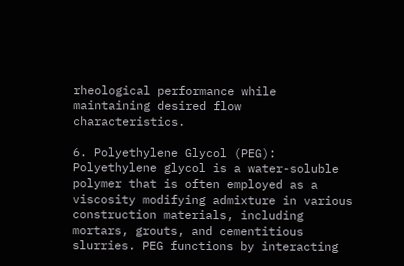rheological performance while maintaining desired flow characteristics.

6. Polyethylene Glycol (PEG): Polyethylene glycol is a water-soluble polymer that is often employed as a viscosity modifying admixture in various construction materials, including mortars, grouts, and cementitious slurries. PEG functions by interacting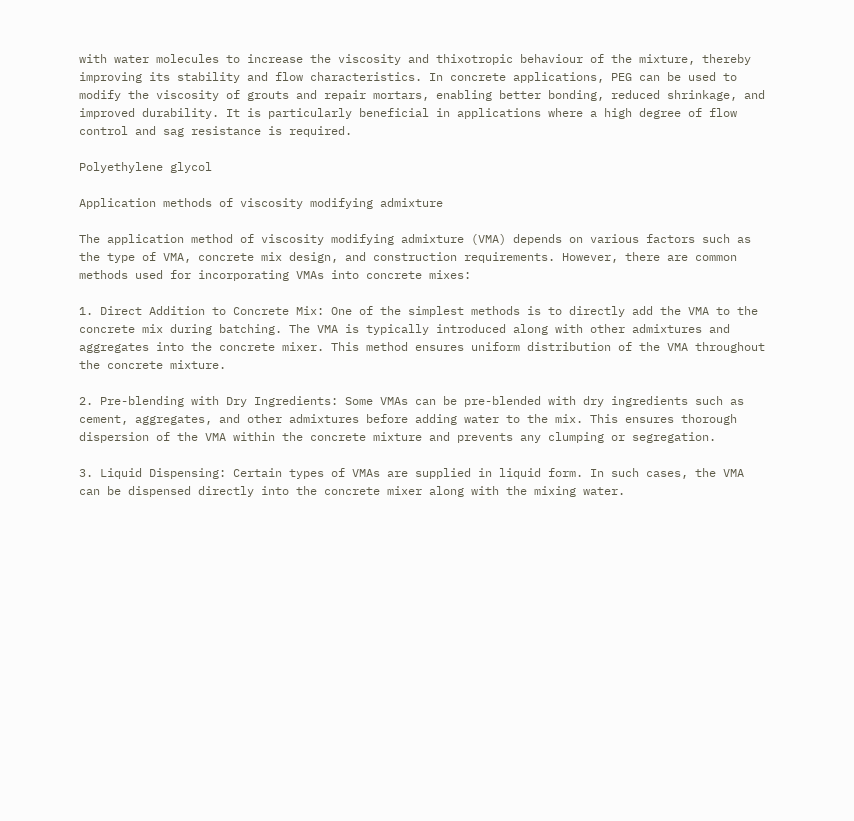with water molecules to increase the viscosity and thixotropic behaviour of the mixture, thereby improving its stability and flow characteristics. In concrete applications, PEG can be used to modify the viscosity of grouts and repair mortars, enabling better bonding, reduced shrinkage, and improved durability. It is particularly beneficial in applications where a high degree of flow control and sag resistance is required.

Polyethylene glycol

Application methods of viscosity modifying admixture

The application method of viscosity modifying admixture (VMA) depends on various factors such as the type of VMA, concrete mix design, and construction requirements. However, there are common methods used for incorporating VMAs into concrete mixes:

1. Direct Addition to Concrete Mix: One of the simplest methods is to directly add the VMA to the concrete mix during batching. The VMA is typically introduced along with other admixtures and aggregates into the concrete mixer. This method ensures uniform distribution of the VMA throughout the concrete mixture.

2. Pre-blending with Dry Ingredients: Some VMAs can be pre-blended with dry ingredients such as cement, aggregates, and other admixtures before adding water to the mix. This ensures thorough dispersion of the VMA within the concrete mixture and prevents any clumping or segregation.

3. Liquid Dispensing: Certain types of VMAs are supplied in liquid form. In such cases, the VMA can be dispensed directly into the concrete mixer along with the mixing water.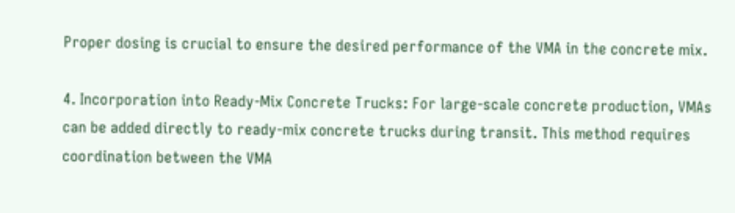Proper dosing is crucial to ensure the desired performance of the VMA in the concrete mix.

4. Incorporation into Ready-Mix Concrete Trucks: For large-scale concrete production, VMAs can be added directly to ready-mix concrete trucks during transit. This method requires coordination between the VMA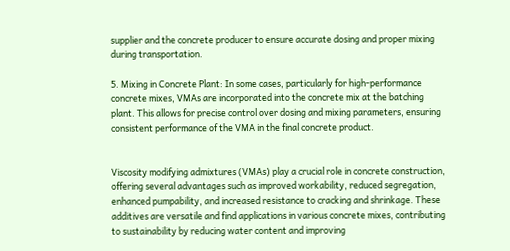supplier and the concrete producer to ensure accurate dosing and proper mixing during transportation.

5. Mixing in Concrete Plant: In some cases, particularly for high-performance concrete mixes, VMAs are incorporated into the concrete mix at the batching plant. This allows for precise control over dosing and mixing parameters, ensuring consistent performance of the VMA in the final concrete product.


Viscosity modifying admixtures (VMAs) play a crucial role in concrete construction, offering several advantages such as improved workability, reduced segregation, enhanced pumpability, and increased resistance to cracking and shrinkage. These additives are versatile and find applications in various concrete mixes, contributing to sustainability by reducing water content and improving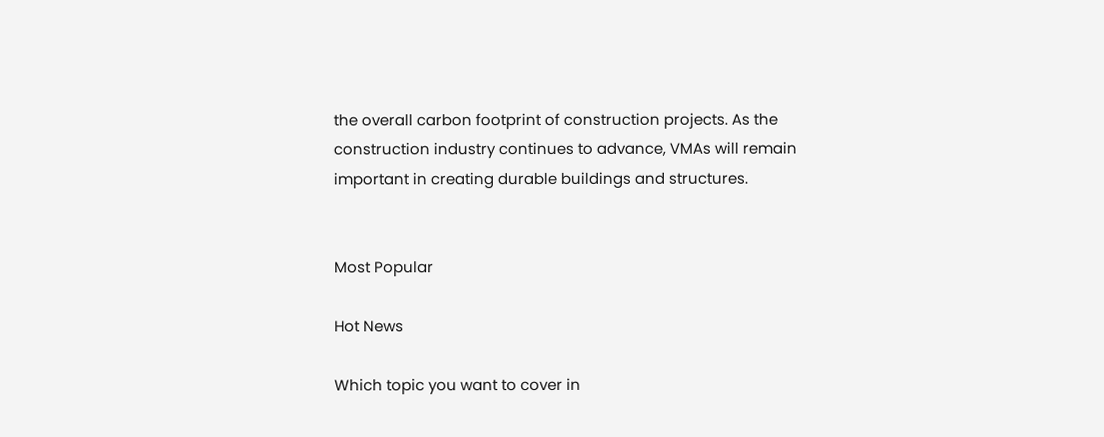the overall carbon footprint of construction projects. As the construction industry continues to advance, VMAs will remain important in creating durable buildings and structures.


Most Popular

Hot News

Which topic you want to cover in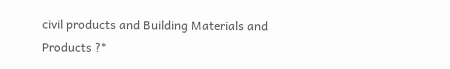civil products and Building Materials and Products ?*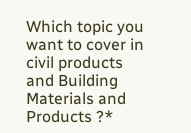Which topic you want to cover in civil products and Building Materials and Products ?*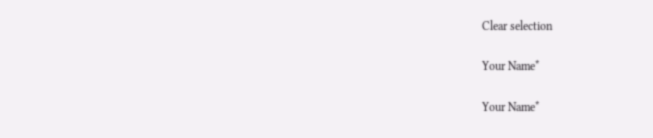Clear selection

Your Name*

Your Name*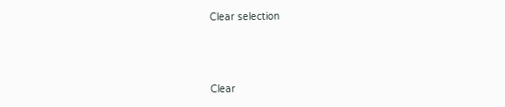Clear selection



Clear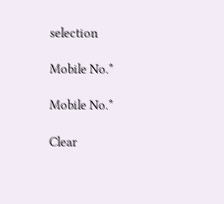selection

Mobile No.*

Mobile No.*

Clear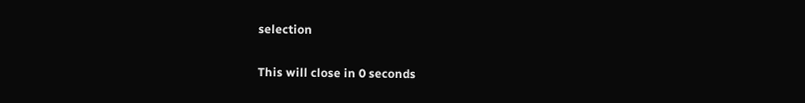selection

This will close in 0 seconds